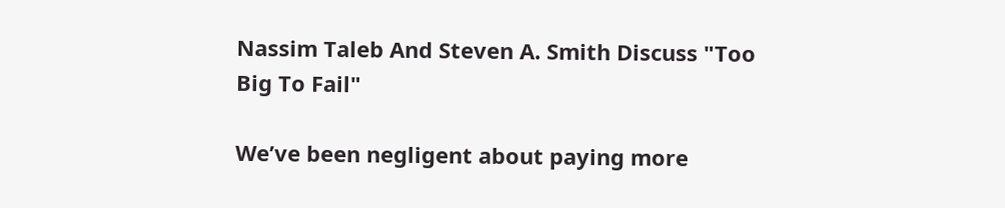Nassim Taleb And Steven A. Smith Discuss "Too Big To Fail"

We’ve been negligent about paying more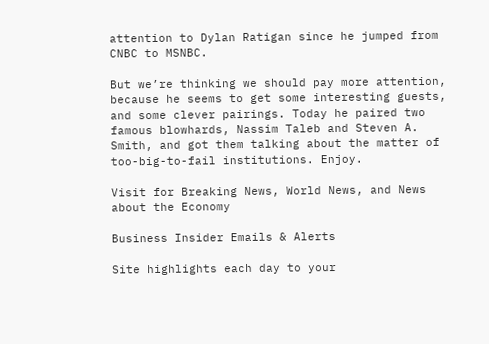attention to Dylan Ratigan since he jumped from CNBC to MSNBC.

But we’re thinking we should pay more attention, because he seems to get some interesting guests, and some clever pairings. Today he paired two famous blowhards, Nassim Taleb and Steven A. Smith, and got them talking about the matter of too-big-to-fail institutions. Enjoy.

Visit for Breaking News, World News, and News about the Economy

Business Insider Emails & Alerts

Site highlights each day to your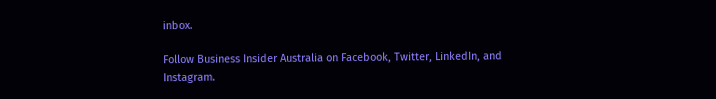inbox.

Follow Business Insider Australia on Facebook, Twitter, LinkedIn, and Instagram.